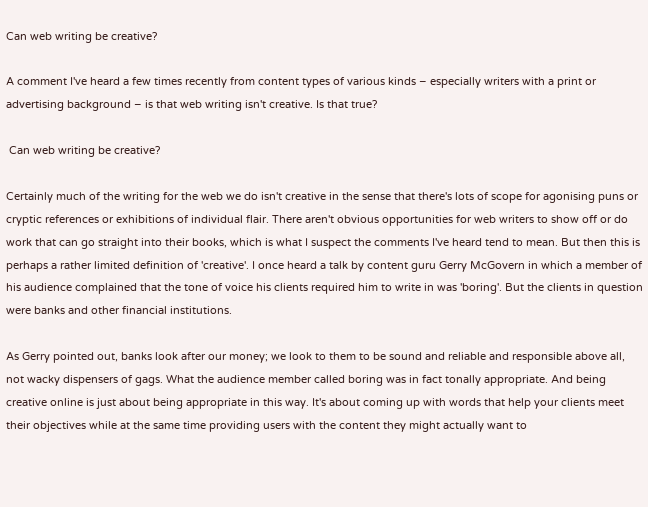Can web writing be creative?

A comment I've heard a few times recently from content types of various kinds – especially writers with a print or advertising background – is that web writing isn't creative. Is that true?

 Can web writing be creative?

Certainly much of the writing for the web we do isn't creative in the sense that there's lots of scope for agonising puns or cryptic references or exhibitions of individual flair. There aren't obvious opportunities for web writers to show off or do work that can go straight into their books, which is what I suspect the comments I've heard tend to mean. But then this is perhaps a rather limited definition of 'creative'. I once heard a talk by content guru Gerry McGovern in which a member of his audience complained that the tone of voice his clients required him to write in was 'boring'. But the clients in question were banks and other financial institutions.

As Gerry pointed out, banks look after our money; we look to them to be sound and reliable and responsible above all, not wacky dispensers of gags. What the audience member called boring was in fact tonally appropriate. And being creative online is just about being appropriate in this way. It's about coming up with words that help your clients meet their objectives while at the same time providing users with the content they might actually want to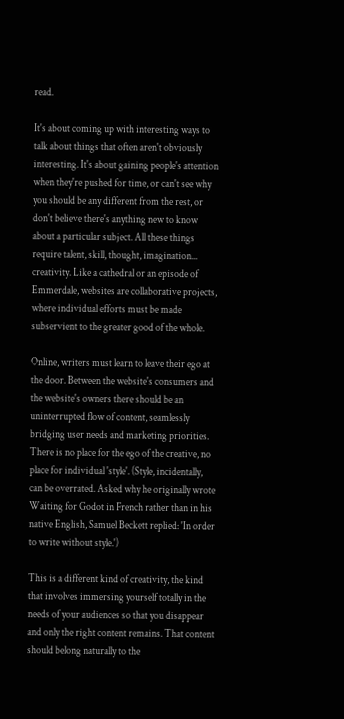read.

It's about coming up with interesting ways to talk about things that often aren't obviously interesting. It's about gaining people's attention when they're pushed for time, or can't see why you should be any different from the rest, or don't believe there's anything new to know about a particular subject. All these things require talent, skill, thought, imagination... creativity. Like a cathedral or an episode of Emmerdale, websites are collaborative projects, where individual efforts must be made subservient to the greater good of the whole.

Online, writers must learn to leave their ego at the door. Between the website's consumers and the website's owners there should be an uninterrupted flow of content, seamlessly bridging user needs and marketing priorities. There is no place for the ego of the creative, no place for individual 'style'. (Style, incidentally, can be overrated. Asked why he originally wrote Waiting for Godot in French rather than in his native English, Samuel Beckett replied: 'In order to write without style.')

This is a different kind of creativity, the kind that involves immersing yourself totally in the needs of your audiences so that you disappear and only the right content remains. That content should belong naturally to the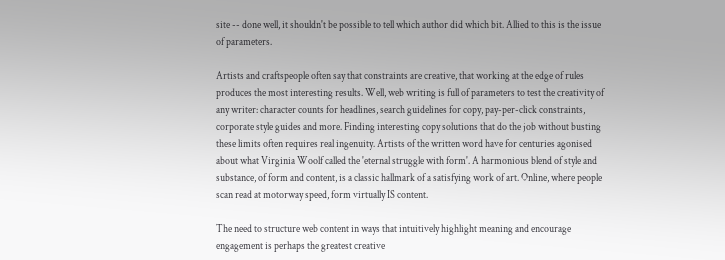site -- done well, it shouldn't be possible to tell which author did which bit. Allied to this is the issue of parameters.

Artists and craftspeople often say that constraints are creative, that working at the edge of rules produces the most interesting results. Well, web writing is full of parameters to test the creativity of any writer: character counts for headlines, search guidelines for copy, pay-per-click constraints, corporate style guides and more. Finding interesting copy solutions that do the job without busting these limits often requires real ingenuity. Artists of the written word have for centuries agonised about what Virginia Woolf called the 'eternal struggle with form'. A harmonious blend of style and substance, of form and content, is a classic hallmark of a satisfying work of art. Online, where people scan read at motorway speed, form virtually IS content.

The need to structure web content in ways that intuitively highlight meaning and encourage engagement is perhaps the greatest creative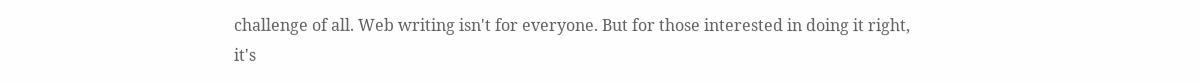challenge of all. Web writing isn't for everyone. But for those interested in doing it right, it's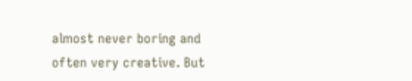almost never boring and often very creative. But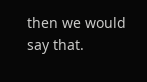then we would say that.